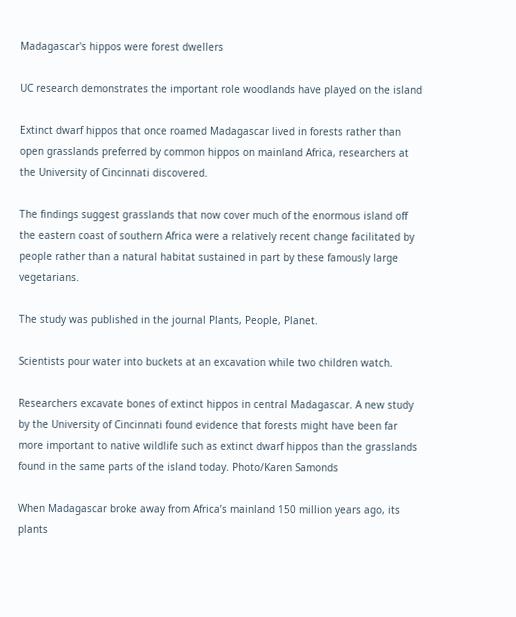Madagascar's hippos were forest dwellers

UC research demonstrates the important role woodlands have played on the island

Extinct dwarf hippos that once roamed Madagascar lived in forests rather than open grasslands preferred by common hippos on mainland Africa, researchers at the University of Cincinnati discovered.

The findings suggest grasslands that now cover much of the enormous island off the eastern coast of southern Africa were a relatively recent change facilitated by people rather than a natural habitat sustained in part by these famously large vegetarians.

The study was published in the journal Plants, People, Planet.

Scientists pour water into buckets at an excavation while two children watch.

Researchers excavate bones of extinct hippos in central Madagascar. A new study by the University of Cincinnati found evidence that forests might have been far more important to native wildlife such as extinct dwarf hippos than the grasslands found in the same parts of the island today. Photo/Karen Samonds

When Madagascar broke away from Africa’s mainland 150 million years ago, its plants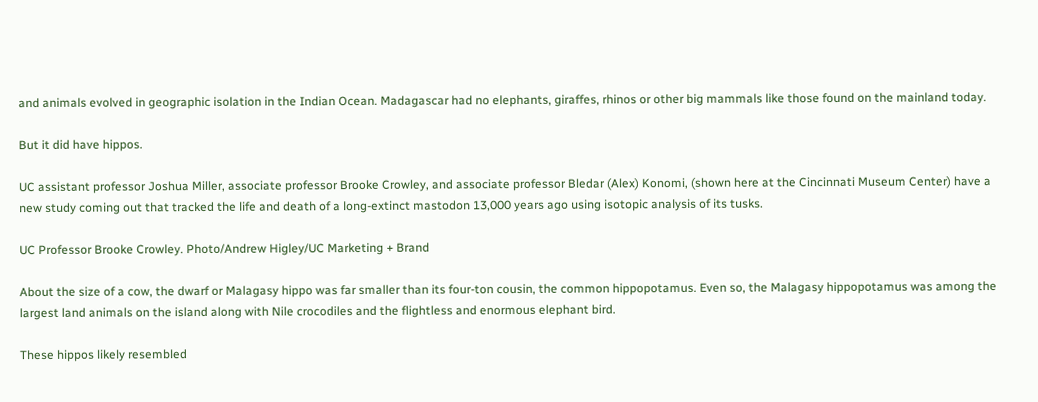and animals evolved in geographic isolation in the Indian Ocean. Madagascar had no elephants, giraffes, rhinos or other big mammals like those found on the mainland today.

But it did have hippos.

UC assistant professor Joshua Miller, associate professor Brooke Crowley, and associate professor Bledar (Alex) Konomi, (shown here at the Cincinnati Museum Center) have a new study coming out that tracked the life and death of a long-extinct mastodon 13,000 years ago using isotopic analysis of its tusks.

UC Professor Brooke Crowley. Photo/Andrew Higley/UC Marketing + Brand

About the size of a cow, the dwarf or Malagasy hippo was far smaller than its four-ton cousin, the common hippopotamus. Even so, the Malagasy hippopotamus was among the largest land animals on the island along with Nile crocodiles and the flightless and enormous elephant bird.

These hippos likely resembled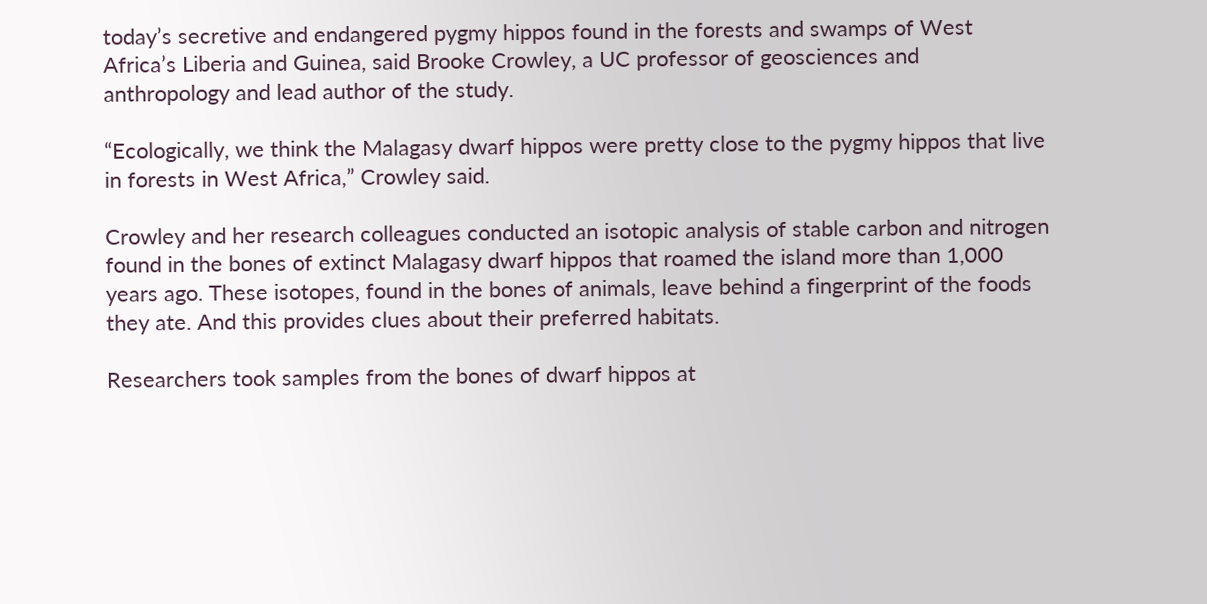today’s secretive and endangered pygmy hippos found in the forests and swamps of West Africa’s Liberia and Guinea, said Brooke Crowley, a UC professor of geosciences and anthropology and lead author of the study.

“Ecologically, we think the Malagasy dwarf hippos were pretty close to the pygmy hippos that live in forests in West Africa,” Crowley said.

Crowley and her research colleagues conducted an isotopic analysis of stable carbon and nitrogen found in the bones of extinct Malagasy dwarf hippos that roamed the island more than 1,000 years ago. These isotopes, found in the bones of animals, leave behind a fingerprint of the foods they ate. And this provides clues about their preferred habitats.

Researchers took samples from the bones of dwarf hippos at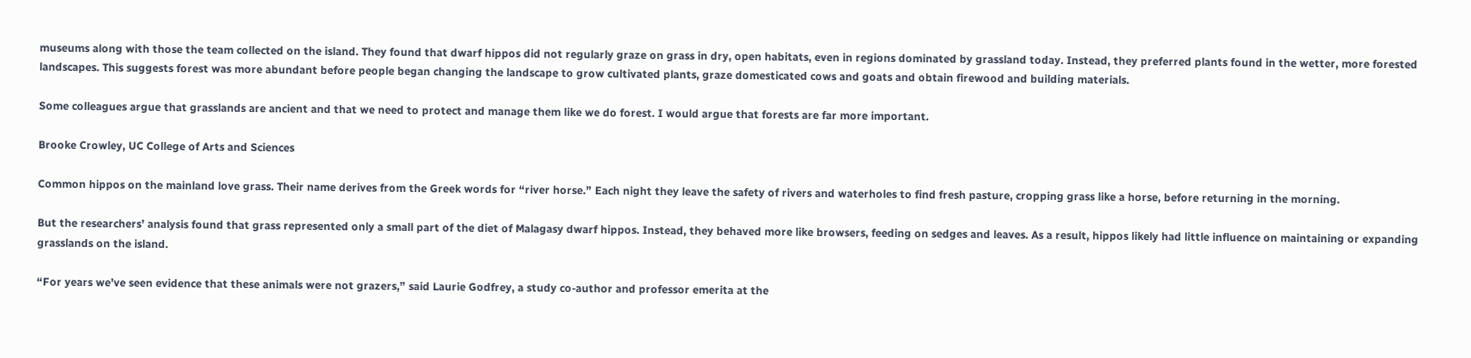museums along with those the team collected on the island. They found that dwarf hippos did not regularly graze on grass in dry, open habitats, even in regions dominated by grassland today. Instead, they preferred plants found in the wetter, more forested landscapes. This suggests forest was more abundant before people began changing the landscape to grow cultivated plants, graze domesticated cows and goats and obtain firewood and building materials.

Some colleagues argue that grasslands are ancient and that we need to protect and manage them like we do forest. I would argue that forests are far more important.

Brooke Crowley, UC College of Arts and Sciences

Common hippos on the mainland love grass. Their name derives from the Greek words for “river horse.” Each night they leave the safety of rivers and waterholes to find fresh pasture, cropping grass like a horse, before returning in the morning.

But the researchers’ analysis found that grass represented only a small part of the diet of Malagasy dwarf hippos. Instead, they behaved more like browsers, feeding on sedges and leaves. As a result, hippos likely had little influence on maintaining or expanding grasslands on the island.

“For years we’ve seen evidence that these animals were not grazers,” said Laurie Godfrey, a study co-author and professor emerita at the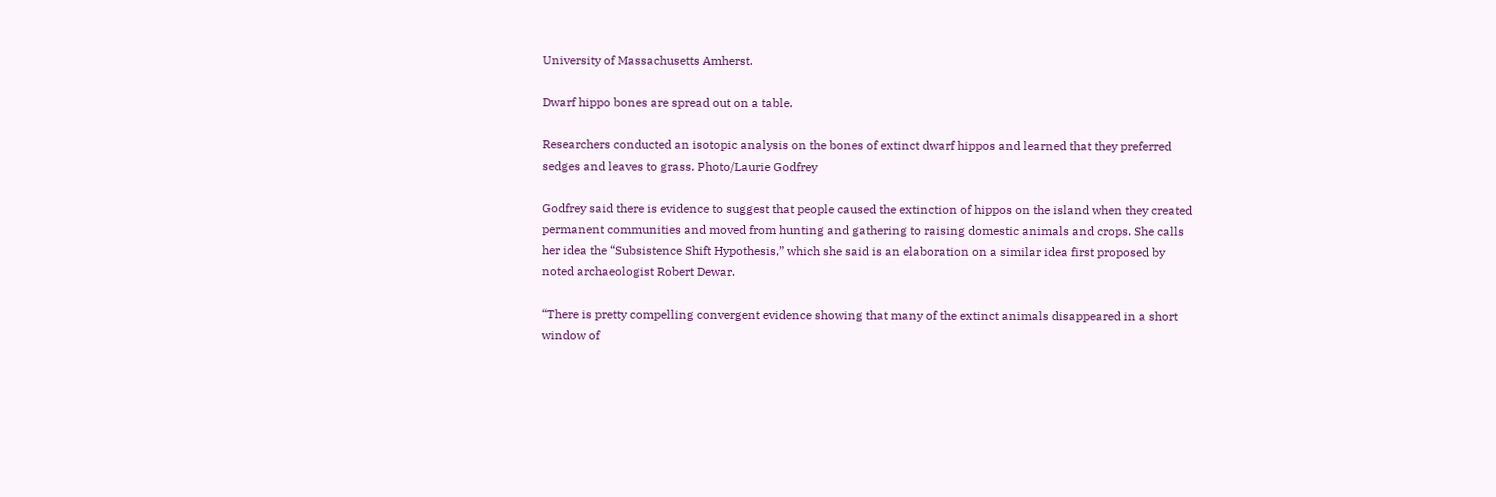University of Massachusetts Amherst.

Dwarf hippo bones are spread out on a table.

Researchers conducted an isotopic analysis on the bones of extinct dwarf hippos and learned that they preferred sedges and leaves to grass. Photo/Laurie Godfrey

Godfrey said there is evidence to suggest that people caused the extinction of hippos on the island when they created permanent communities and moved from hunting and gathering to raising domestic animals and crops. She calls her idea the “Subsistence Shift Hypothesis,” which she said is an elaboration on a similar idea first proposed by noted archaeologist Robert Dewar.

“There is pretty compelling convergent evidence showing that many of the extinct animals disappeared in a short window of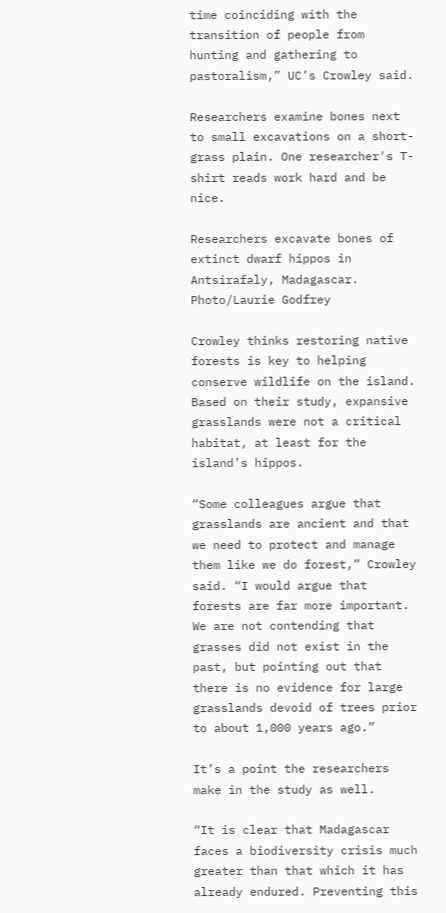time coinciding with the transition of people from hunting and gathering to pastoralism,” UC’s Crowley said.

Researchers examine bones next to small excavations on a short-grass plain. One researcher's T-shirt reads work hard and be nice.

Researchers excavate bones of extinct dwarf hippos in Antsirafaly, Madagascar. Photo/Laurie Godfrey

Crowley thinks restoring native forests is key to helping conserve wildlife on the island. Based on their study, expansive grasslands were not a critical habitat, at least for the island’s hippos.

“Some colleagues argue that grasslands are ancient and that we need to protect and manage them like we do forest,” Crowley said. “I would argue that forests are far more important. We are not contending that grasses did not exist in the past, but pointing out that there is no evidence for large grasslands devoid of trees prior to about 1,000 years ago.”

It’s a point the researchers make in the study as well.

“It is clear that Madagascar faces a biodiversity crisis much greater than that which it has already endured. Preventing this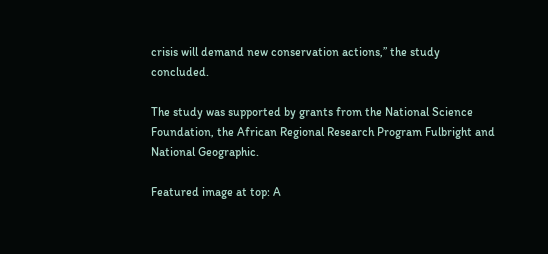crisis will demand new conservation actions,” the study concluded.

The study was supported by grants from the National Science Foundation, the African Regional Research Program Fulbright and National Geographic.

Featured image at top: A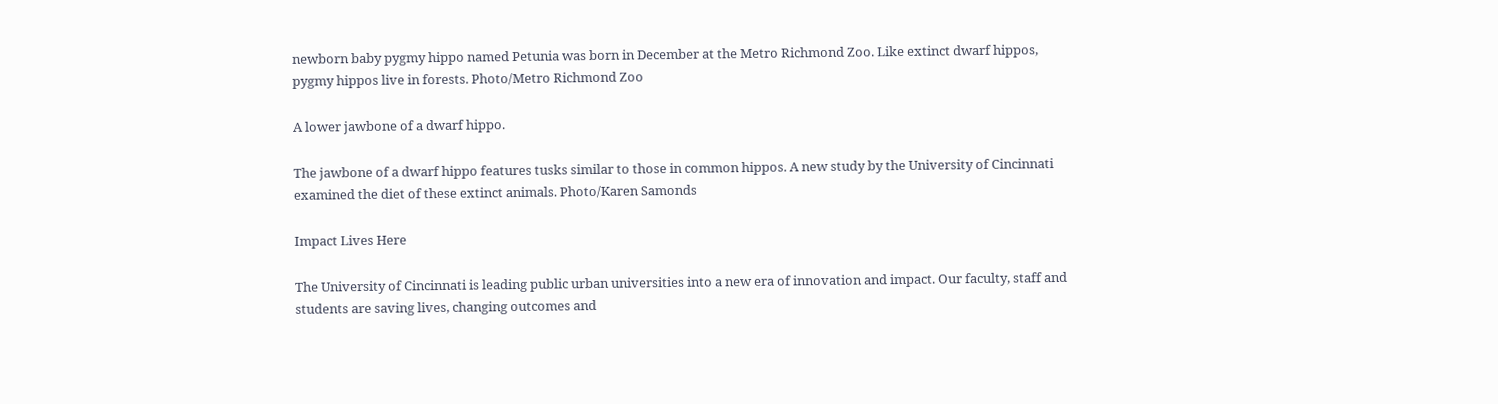newborn baby pygmy hippo named Petunia was born in December at the Metro Richmond Zoo. Like extinct dwarf hippos, pygmy hippos live in forests. Photo/Metro Richmond Zoo

A lower jawbone of a dwarf hippo.

The jawbone of a dwarf hippo features tusks similar to those in common hippos. A new study by the University of Cincinnati examined the diet of these extinct animals. Photo/Karen Samonds

Impact Lives Here

The University of Cincinnati is leading public urban universities into a new era of innovation and impact. Our faculty, staff and students are saving lives, changing outcomes and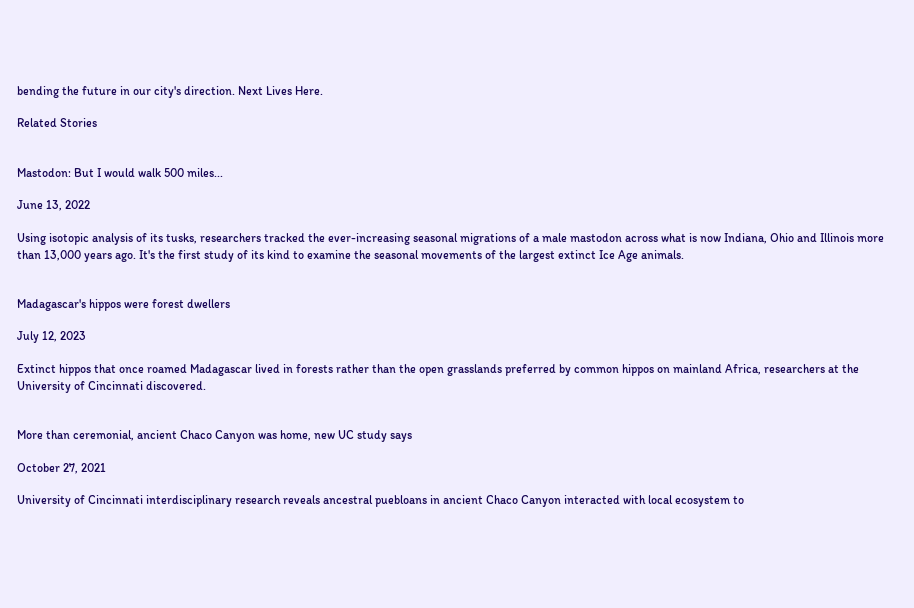bending the future in our city's direction. Next Lives Here.

Related Stories


Mastodon: But I would walk 500 miles...

June 13, 2022

Using isotopic analysis of its tusks, researchers tracked the ever-increasing seasonal migrations of a male mastodon across what is now Indiana, Ohio and Illinois more than 13,000 years ago. It's the first study of its kind to examine the seasonal movements of the largest extinct Ice Age animals.


Madagascar's hippos were forest dwellers

July 12, 2023

Extinct hippos that once roamed Madagascar lived in forests rather than the open grasslands preferred by common hippos on mainland Africa, researchers at the University of Cincinnati discovered.


More than ceremonial, ancient Chaco Canyon was home, new UC study says

October 27, 2021

University of Cincinnati interdisciplinary research reveals ancestral puebloans in ancient Chaco Canyon interacted with local ecosystem to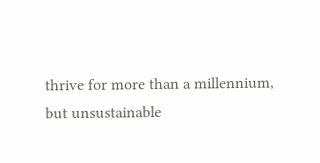thrive for more than a millennium, but unsustainable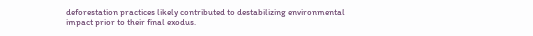deforestation practices likely contributed to destabilizing environmental impact prior to their final exodus.